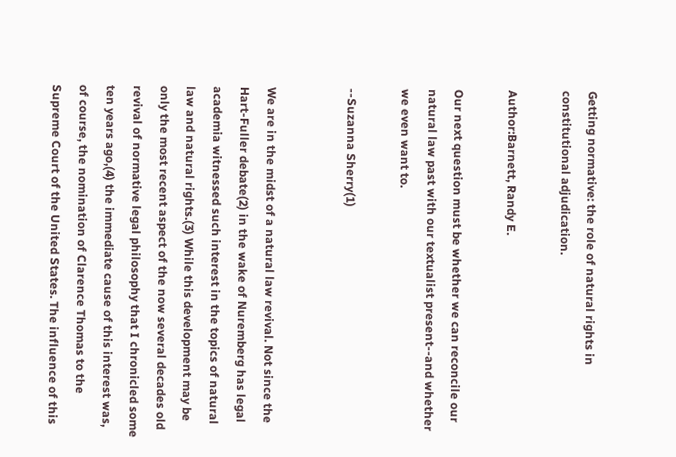Getting normative: the role of natural rights in constitutional adjudication.

Author:Barnett, Randy E.

Our next question must be whether we can reconcile our natural law past with our textualist present--and whether we even want to.

--Suzanna Sherry(1)


We are in the midst of a natural law revival. Not since the Hart-Fuller debate(2) in the wake of Nuremberg has legal academia witnessed such interest in the topics of natural law and natural rights.(3) While this development may be only the most recent aspect of the now several decades old revival of normative legal philosophy that I chronicled some ten years ago,(4) the immediate cause of this interest was, of course, the nomination of Clarence Thomas to the Supreme Court of the United States. The influence of this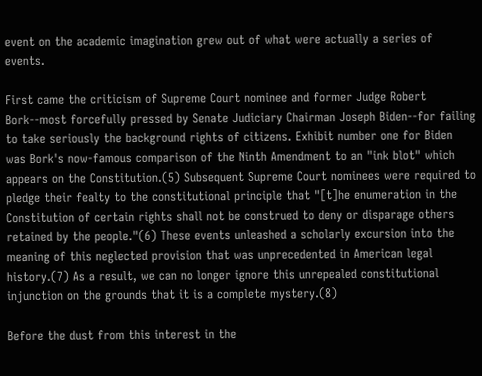event on the academic imagination grew out of what were actually a series of events.

First came the criticism of Supreme Court nominee and former Judge Robert Bork--most forcefully pressed by Senate Judiciary Chairman Joseph Biden--for failing to take seriously the background rights of citizens. Exhibit number one for Biden was Bork's now-famous comparison of the Ninth Amendment to an "ink blot" which appears on the Constitution.(5) Subsequent Supreme Court nominees were required to pledge their fealty to the constitutional principle that "[t]he enumeration in the Constitution of certain rights shall not be construed to deny or disparage others retained by the people."(6) These events unleashed a scholarly excursion into the meaning of this neglected provision that was unprecedented in American legal history.(7) As a result, we can no longer ignore this unrepealed constitutional injunction on the grounds that it is a complete mystery.(8)

Before the dust from this interest in the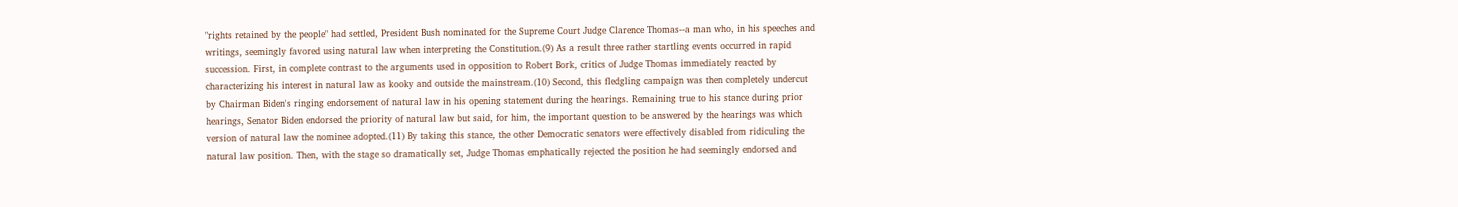"rights retained by the people" had settled, President Bush nominated for the Supreme Court Judge Clarence Thomas--a man who, in his speeches and writings, seemingly favored using natural law when interpreting the Constitution.(9) As a result three rather startling events occurred in rapid succession. First, in complete contrast to the arguments used in opposition to Robert Bork, critics of Judge Thomas immediately reacted by characterizing his interest in natural law as kooky and outside the mainstream.(10) Second, this fledgling campaign was then completely undercut by Chairman Biden's ringing endorsement of natural law in his opening statement during the hearings. Remaining true to his stance during prior hearings, Senator Biden endorsed the priority of natural law but said, for him, the important question to be answered by the hearings was which version of natural law the nominee adopted.(11) By taking this stance, the other Democratic senators were effectively disabled from ridiculing the natural law position. Then, with the stage so dramatically set, Judge Thomas emphatically rejected the position he had seemingly endorsed and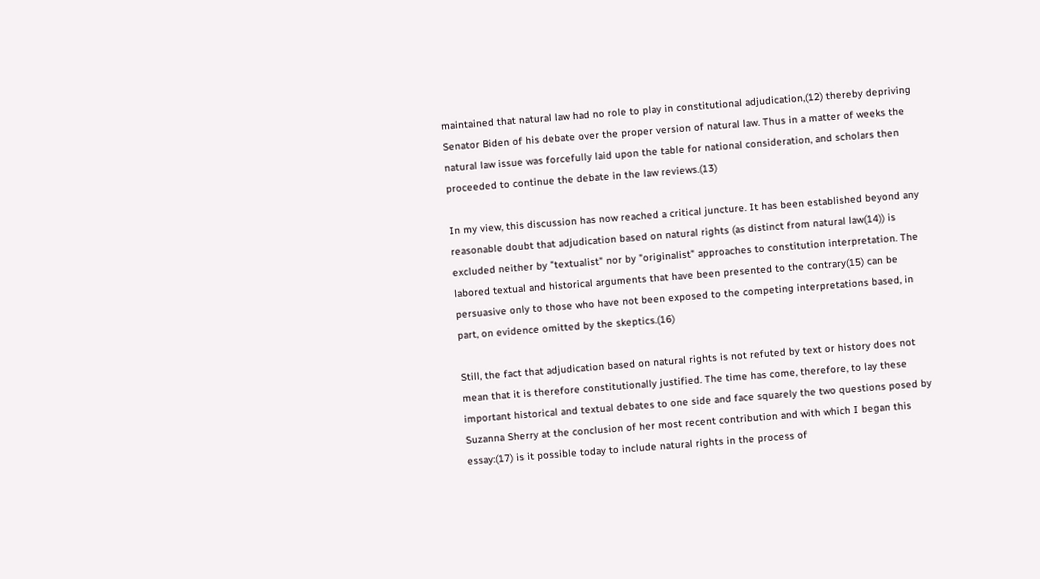maintained that natural law had no role to play in constitutional adjudication,(12) thereby depriving Senator Biden of his debate over the proper version of natural law. Thus in a matter of weeks the natural law issue was forcefully laid upon the table for national consideration, and scholars then proceeded to continue the debate in the law reviews.(13)

In my view, this discussion has now reached a critical juncture. It has been established beyond any reasonable doubt that adjudication based on natural rights (as distinct from natural law(14)) is excluded neither by "textualist" nor by "originalist" approaches to constitution interpretation. The labored textual and historical arguments that have been presented to the contrary(15) can be persuasive only to those who have not been exposed to the competing interpretations based, in part, on evidence omitted by the skeptics.(16)

Still, the fact that adjudication based on natural rights is not refuted by text or history does not mean that it is therefore constitutionally justified. The time has come, therefore, to lay these important historical and textual debates to one side and face squarely the two questions posed by Suzanna Sherry at the conclusion of her most recent contribution and with which I began this essay:(17) is it possible today to include natural rights in the process of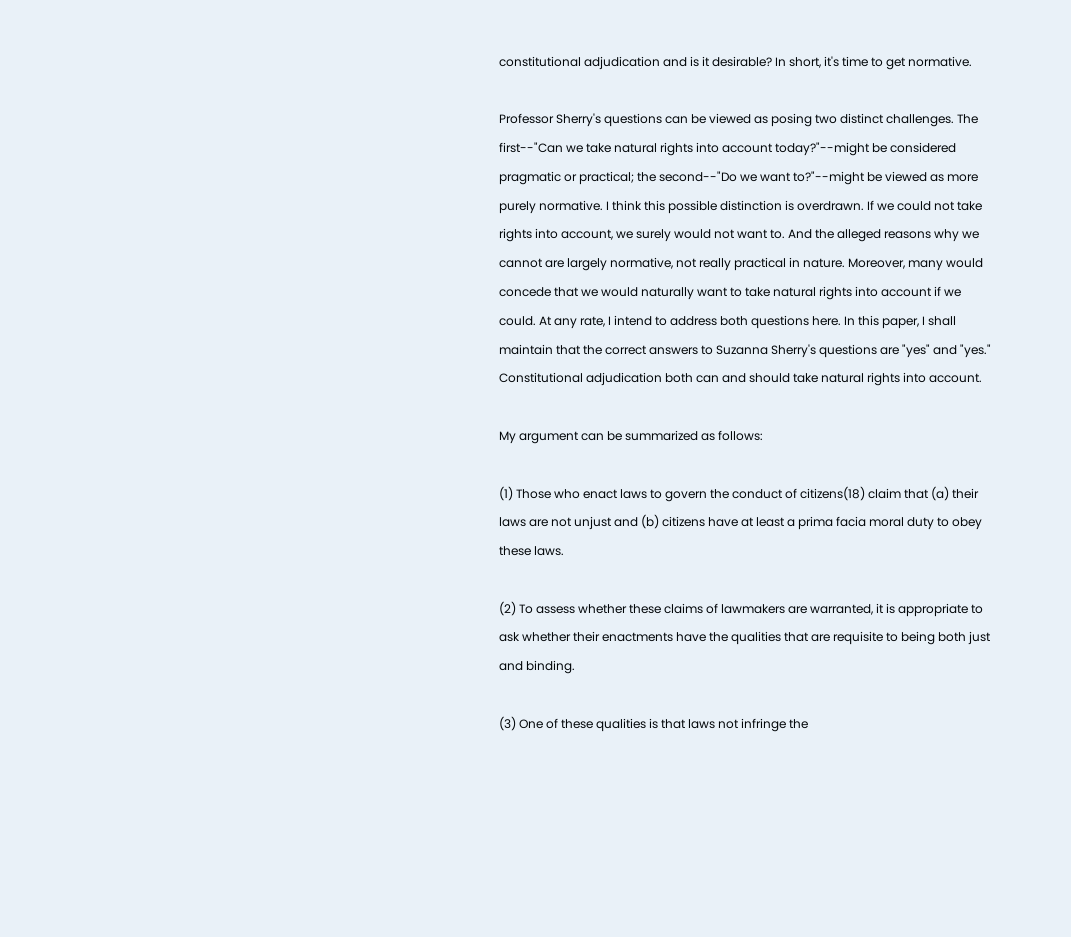constitutional adjudication and is it desirable? In short, it's time to get normative.

Professor Sherry's questions can be viewed as posing two distinct challenges. The first--"Can we take natural rights into account today?"--might be considered pragmatic or practical; the second--"Do we want to?"--might be viewed as more purely normative. I think this possible distinction is overdrawn. If we could not take rights into account, we surely would not want to. And the alleged reasons why we cannot are largely normative, not really practical in nature. Moreover, many would concede that we would naturally want to take natural rights into account if we could. At any rate, I intend to address both questions here. In this paper, I shall maintain that the correct answers to Suzanna Sherry's questions are "yes" and "yes." Constitutional adjudication both can and should take natural rights into account.

My argument can be summarized as follows:

(1) Those who enact laws to govern the conduct of citizens(18) claim that (a) their laws are not unjust and (b) citizens have at least a prima facia moral duty to obey these laws.

(2) To assess whether these claims of lawmakers are warranted, it is appropriate to ask whether their enactments have the qualities that are requisite to being both just and binding.

(3) One of these qualities is that laws not infringe the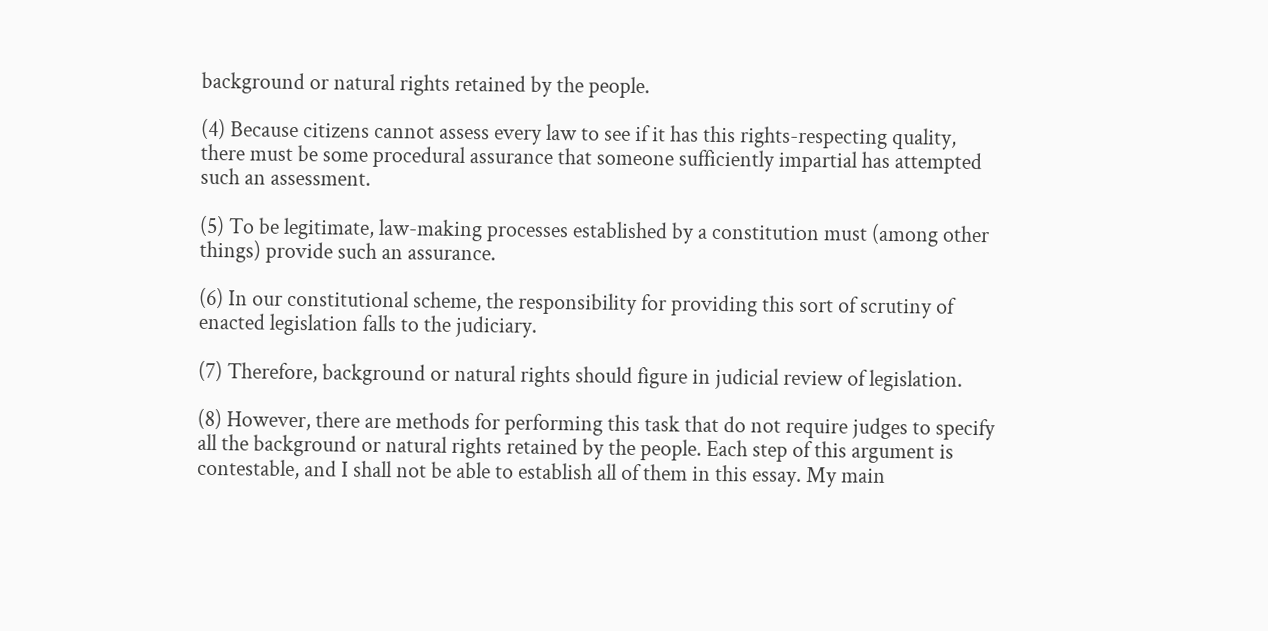background or natural rights retained by the people.

(4) Because citizens cannot assess every law to see if it has this rights-respecting quality, there must be some procedural assurance that someone sufficiently impartial has attempted such an assessment.

(5) To be legitimate, law-making processes established by a constitution must (among other things) provide such an assurance.

(6) In our constitutional scheme, the responsibility for providing this sort of scrutiny of enacted legislation falls to the judiciary.

(7) Therefore, background or natural rights should figure in judicial review of legislation.

(8) However, there are methods for performing this task that do not require judges to specify all the background or natural rights retained by the people. Each step of this argument is contestable, and I shall not be able to establish all of them in this essay. My main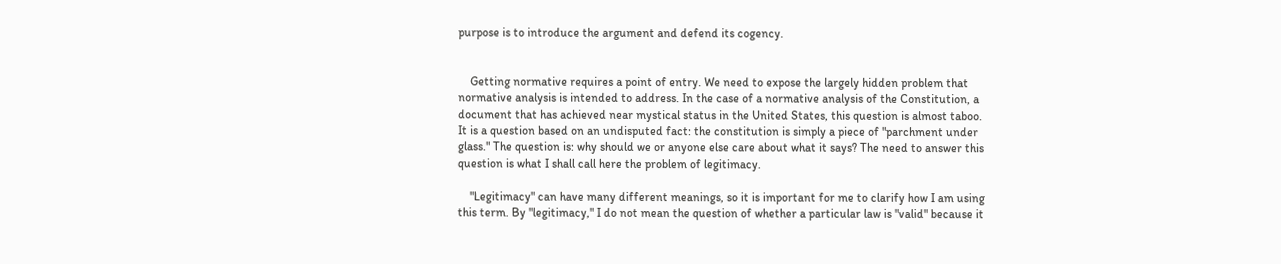purpose is to introduce the argument and defend its cogency.


    Getting normative requires a point of entry. We need to expose the largely hidden problem that normative analysis is intended to address. In the case of a normative analysis of the Constitution, a document that has achieved near mystical status in the United States, this question is almost taboo. It is a question based on an undisputed fact: the constitution is simply a piece of "parchment under glass." The question is: why should we or anyone else care about what it says? The need to answer this question is what I shall call here the problem of legitimacy.

    "Legitimacy" can have many different meanings, so it is important for me to clarify how I am using this term. By "legitimacy," I do not mean the question of whether a particular law is "valid" because it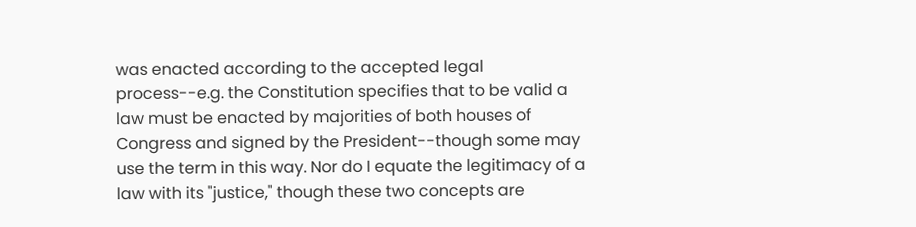was enacted according to the accepted legal process--e.g. the Constitution specifies that to be valid a law must be enacted by majorities of both houses of Congress and signed by the President--though some may use the term in this way. Nor do I equate the legitimacy of a law with its "justice," though these two concepts are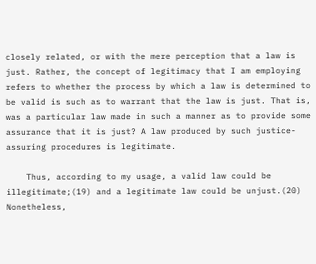closely related, or with the mere perception that a law is just. Rather, the concept of legitimacy that I am employing refers to whether the process by which a law is determined to be valid is such as to warrant that the law is just. That is, was a particular law made in such a manner as to provide some assurance that it is just? A law produced by such justice-assuring procedures is legitimate.

    Thus, according to my usage, a valid law could be illegitimate;(19) and a legitimate law could be unjust.(20) Nonetheless,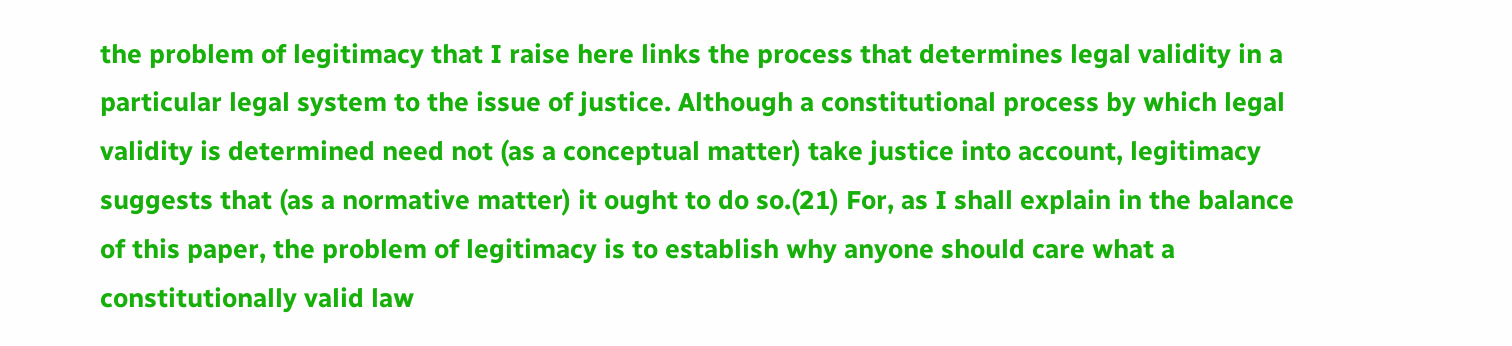the problem of legitimacy that I raise here links the process that determines legal validity in a particular legal system to the issue of justice. Although a constitutional process by which legal validity is determined need not (as a conceptual matter) take justice into account, legitimacy suggests that (as a normative matter) it ought to do so.(21) For, as I shall explain in the balance of this paper, the problem of legitimacy is to establish why anyone should care what a constitutionally valid law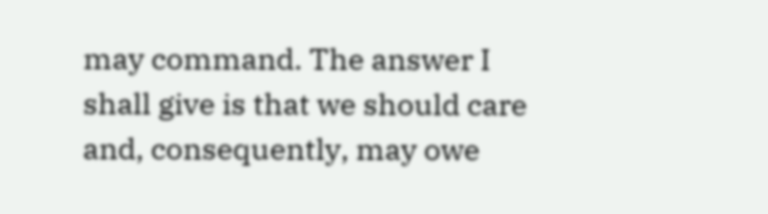may command. The answer I shall give is that we should care and, consequently, may owe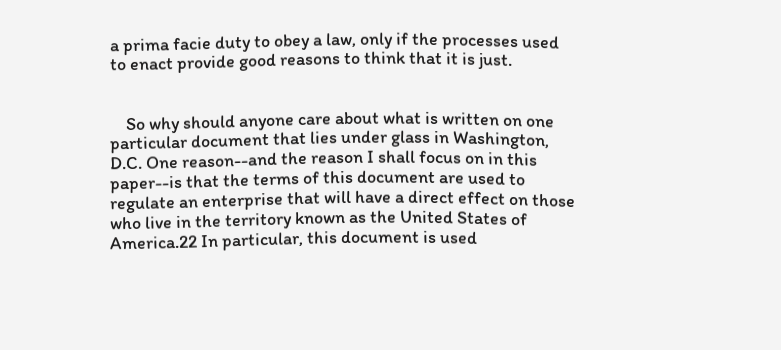a prima facie duty to obey a law, only if the processes used to enact provide good reasons to think that it is just.


    So why should anyone care about what is written on one particular document that lies under glass in Washington, D.C. One reason--and the reason I shall focus on in this paper--is that the terms of this document are used to regulate an enterprise that will have a direct effect on those who live in the territory known as the United States of America.22 In particular, this document is used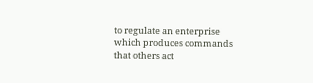to regulate an enterprise which produces commands that others act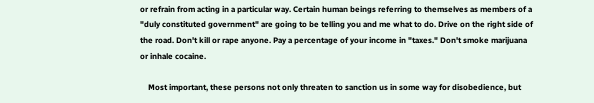or refrain from acting in a particular way. Certain human beings referring to themselves as members of a "duly constituted government" are going to be telling you and me what to do. Drive on the right side of the road. Don't kill or rape anyone. Pay a percentage of your income in "taxes." Don't smoke marijuana or inhale cocaine.

    Most important, these persons not only threaten to sanction us in some way for disobedience, but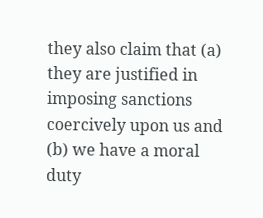they also claim that (a) they are justified in imposing sanctions coercively upon us and (b) we have a moral duty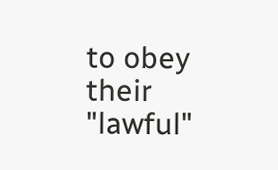to obey their "lawful"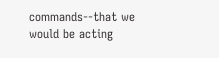commands--that we would be acting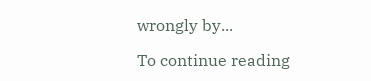wrongly by...

To continue reading